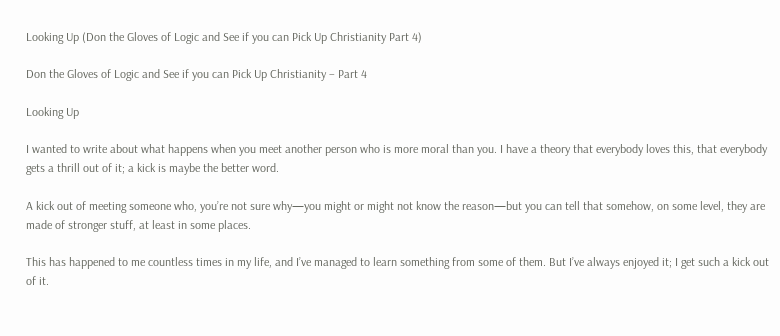Looking Up (Don the Gloves of Logic and See if you can Pick Up Christianity Part 4)

Don the Gloves of Logic and See if you can Pick Up Christianity – Part 4

Looking Up

I wanted to write about what happens when you meet another person who is more moral than you. I have a theory that everybody loves this, that everybody gets a thrill out of it; a kick is maybe the better word.

A kick out of meeting someone who, you’re not sure why—you might or might not know the reason—but you can tell that somehow, on some level, they are made of stronger stuff, at least in some places.

This has happened to me countless times in my life, and I’ve managed to learn something from some of them. But I’ve always enjoyed it; I get such a kick out of it.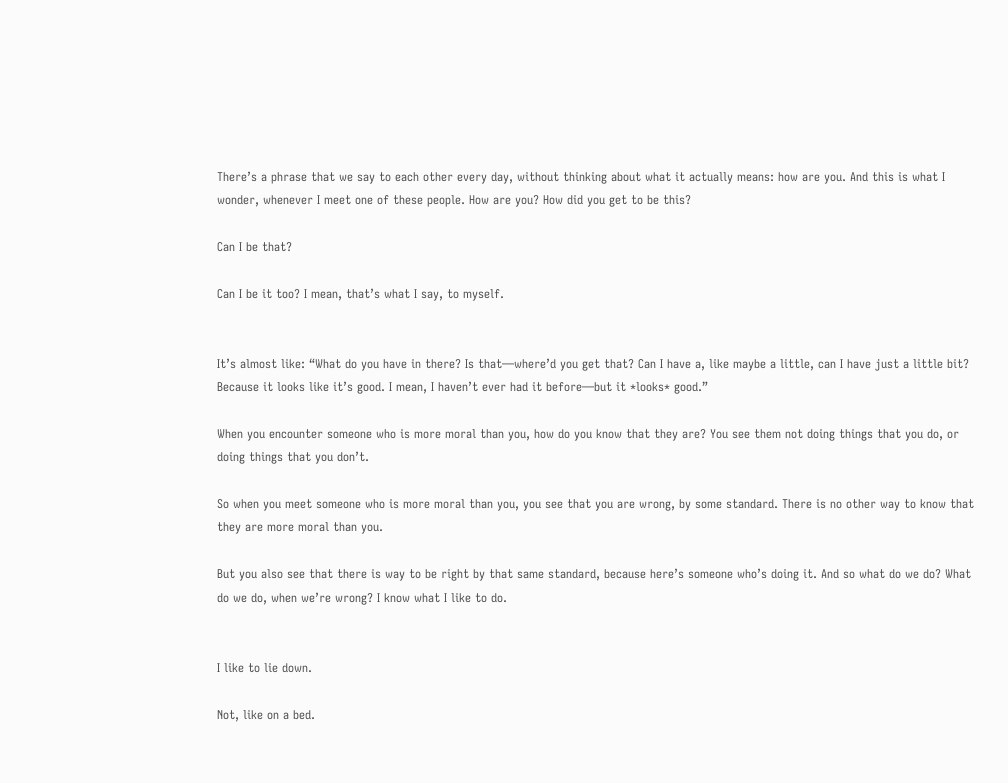There’s a phrase that we say to each other every day, without thinking about what it actually means: how are you. And this is what I wonder, whenever I meet one of these people. How are you? How did you get to be this?

Can I be that?

Can I be it too? I mean, that’s what I say, to myself.


It’s almost like: “What do you have in there? Is that—where’d you get that? Can I have a, like maybe a little, can I have just a little bit? Because it looks like it’s good. I mean, I haven’t ever had it before—but it *looks* good.”

When you encounter someone who is more moral than you, how do you know that they are? You see them not doing things that you do, or doing things that you don’t.

So when you meet someone who is more moral than you, you see that you are wrong, by some standard. There is no other way to know that they are more moral than you.

But you also see that there is way to be right by that same standard, because here’s someone who’s doing it. And so what do we do? What do we do, when we’re wrong? I know what I like to do.


I like to lie down.

Not, like on a bed.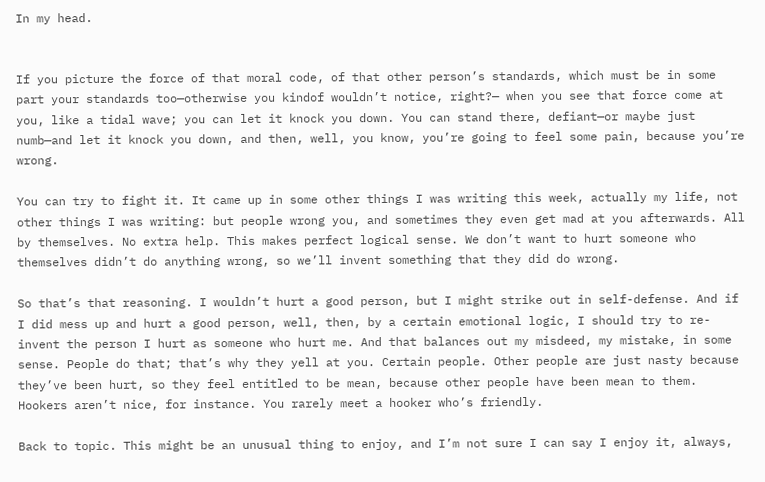In my head.


If you picture the force of that moral code, of that other person’s standards, which must be in some part your standards too—otherwise you kindof wouldn’t notice, right?— when you see that force come at you, like a tidal wave; you can let it knock you down. You can stand there, defiant—or maybe just numb—and let it knock you down, and then, well, you know, you’re going to feel some pain, because you’re wrong.

You can try to fight it. It came up in some other things I was writing this week, actually my life, not other things I was writing: but people wrong you, and sometimes they even get mad at you afterwards. All by themselves. No extra help. This makes perfect logical sense. We don’t want to hurt someone who themselves didn’t do anything wrong, so we’ll invent something that they did do wrong.

So that’s that reasoning. I wouldn’t hurt a good person, but I might strike out in self-defense. And if I did mess up and hurt a good person, well, then, by a certain emotional logic, I should try to re-invent the person I hurt as someone who hurt me. And that balances out my misdeed, my mistake, in some sense. People do that; that’s why they yell at you. Certain people. Other people are just nasty because they’ve been hurt, so they feel entitled to be mean, because other people have been mean to them. Hookers aren’t nice, for instance. You rarely meet a hooker who’s friendly.

Back to topic. This might be an unusual thing to enjoy, and I’m not sure I can say I enjoy it, always,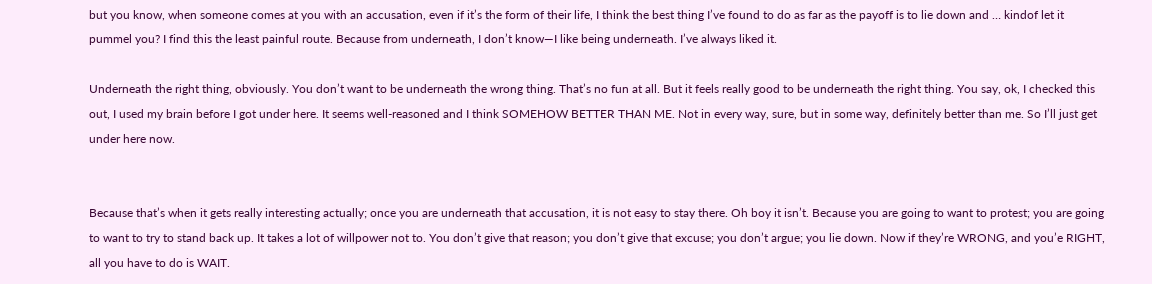but you know, when someone comes at you with an accusation, even if it’s the form of their life, I think the best thing I’ve found to do as far as the payoff is to lie down and … kindof let it pummel you? I find this the least painful route. Because from underneath, I don’t know—I like being underneath. I’ve always liked it.

Underneath the right thing, obviously. You don’t want to be underneath the wrong thing. That’s no fun at all. But it feels really good to be underneath the right thing. You say, ok, I checked this out, I used my brain before I got under here. It seems well-reasoned and I think SOMEHOW BETTER THAN ME. Not in every way, sure, but in some way, definitely better than me. So I’ll just get under here now.


Because that’s when it gets really interesting actually; once you are underneath that accusation, it is not easy to stay there. Oh boy it isn’t. Because you are going to want to protest; you are going to want to try to stand back up. It takes a lot of willpower not to. You don’t give that reason; you don’t give that excuse; you don’t argue; you lie down. Now if they’re WRONG, and you’e RIGHT, all you have to do is WAIT.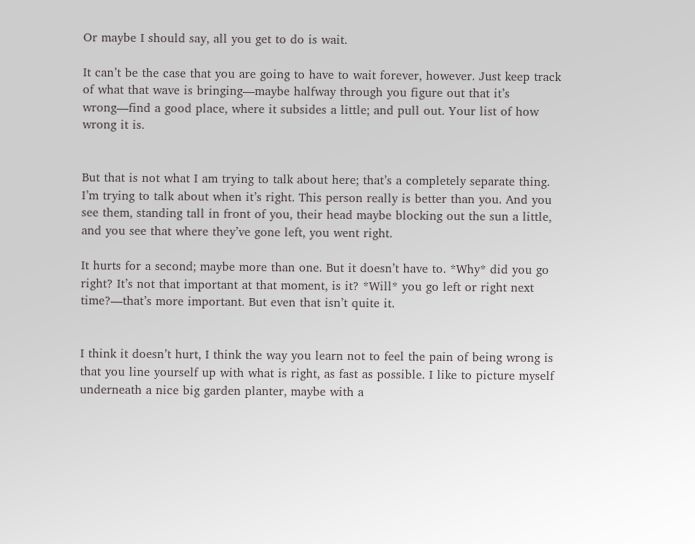Or maybe I should say, all you get to do is wait.

It can’t be the case that you are going to have to wait forever, however. Just keep track of what that wave is bringing—maybe halfway through you figure out that it’s wrong—find a good place, where it subsides a little; and pull out. Your list of how wrong it is.


But that is not what I am trying to talk about here; that’s a completely separate thing. I’m trying to talk about when it’s right. This person really is better than you. And you see them, standing tall in front of you, their head maybe blocking out the sun a little, and you see that where they’ve gone left, you went right.

It hurts for a second; maybe more than one. But it doesn’t have to. *Why* did you go right? It’s not that important at that moment, is it? *Will* you go left or right next time?—that’s more important. But even that isn’t quite it.


I think it doesn’t hurt, I think the way you learn not to feel the pain of being wrong is that you line yourself up with what is right, as fast as possible. I like to picture myself underneath a nice big garden planter, maybe with a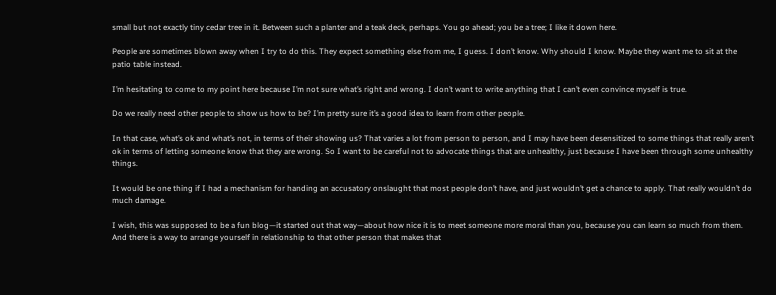small but not exactly tiny cedar tree in it. Between such a planter and a teak deck, perhaps. You go ahead; you be a tree; I like it down here.

People are sometimes blown away when I try to do this. They expect something else from me, I guess. I don’t know. Why should I know. Maybe they want me to sit at the patio table instead.

I’m hesitating to come to my point here because I’m not sure what’s right and wrong. I don’t want to write anything that I can’t even convince myself is true.

Do we really need other people to show us how to be? I’m pretty sure it’s a good idea to learn from other people.

In that case, what’s ok and what’s not, in terms of their showing us? That varies a lot from person to person, and I may have been desensitized to some things that really aren’t ok in terms of letting someone know that they are wrong. So I want to be careful not to advocate things that are unhealthy, just because I have been through some unhealthy things.

It would be one thing if I had a mechanism for handing an accusatory onslaught that most people don’t have, and just wouldn’t get a chance to apply. That really wouldn’t do much damage.

I wish, this was supposed to be a fun blog—it started out that way—about how nice it is to meet someone more moral than you, because you can learn so much from them. And there is a way to arrange yourself in relationship to that other person that makes that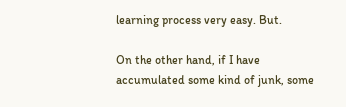learning process very easy. But.

On the other hand, if I have accumulated some kind of junk, some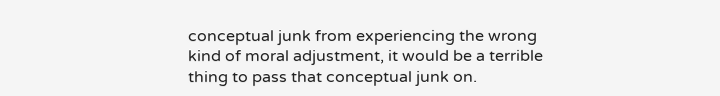conceptual junk from experiencing the wrong kind of moral adjustment, it would be a terrible thing to pass that conceptual junk on.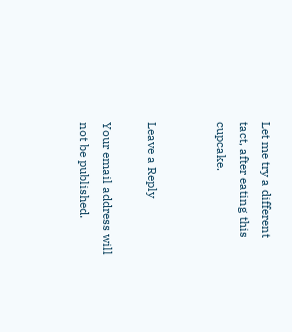Let me try a different tact, after eating this cupcake.


Leave a Reply

Your email address will not be published.